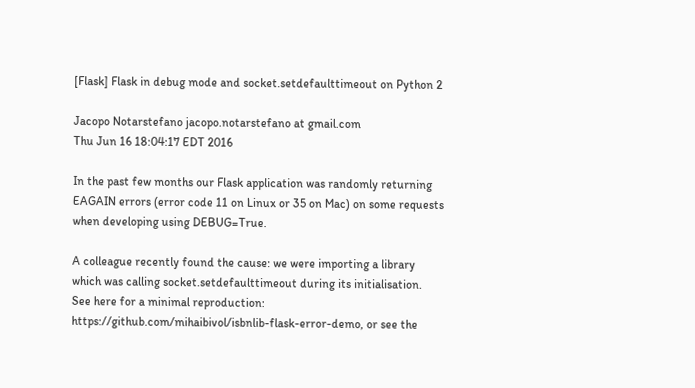[Flask] Flask in debug mode and socket.setdefaulttimeout on Python 2

Jacopo Notarstefano jacopo.notarstefano at gmail.com
Thu Jun 16 18:04:17 EDT 2016

In the past few months our Flask application was randomly returning
EAGAIN errors (error code 11 on Linux or 35 on Mac) on some requests
when developing using DEBUG=True.

A colleague recently found the cause: we were importing a library
which was calling socket.setdefaulttimeout during its initialisation.
See here for a minimal reproduction:
https://github.com/mihaibivol/isbnlib-flask-error-demo, or see the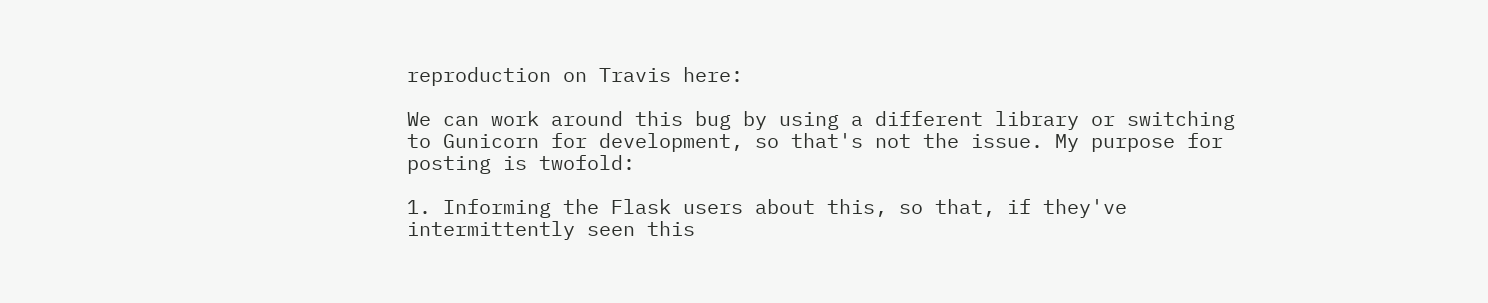reproduction on Travis here:

We can work around this bug by using a different library or switching
to Gunicorn for development, so that's not the issue. My purpose for
posting is twofold:

1. Informing the Flask users about this, so that, if they've
intermittently seen this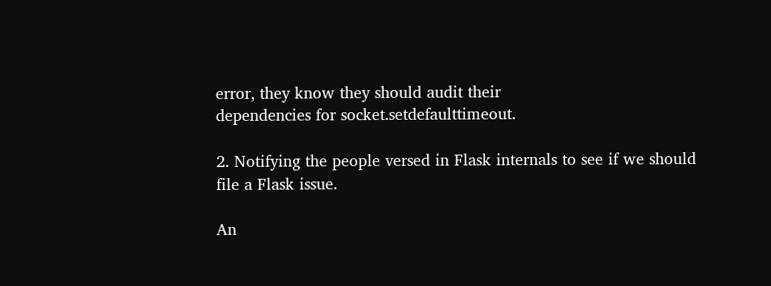error, they know they should audit their
dependencies for socket.setdefaulttimeout.

2. Notifying the people versed in Flask internals to see if we should
file a Flask issue.

An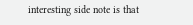interesting side note is that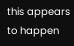this appears to happen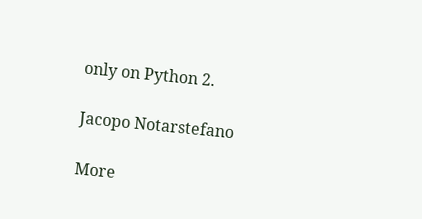only on Python 2.

Jacopo Notarstefano

More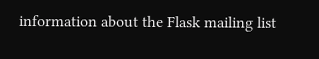information about the Flask mailing list